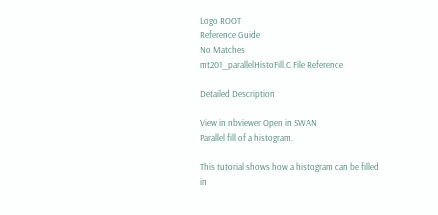Logo ROOT
Reference Guide
No Matches
mt201_parallelHistoFill.C File Reference

Detailed Description

View in nbviewer Open in SWAN
Parallel fill of a histogram.

This tutorial shows how a histogram can be filled in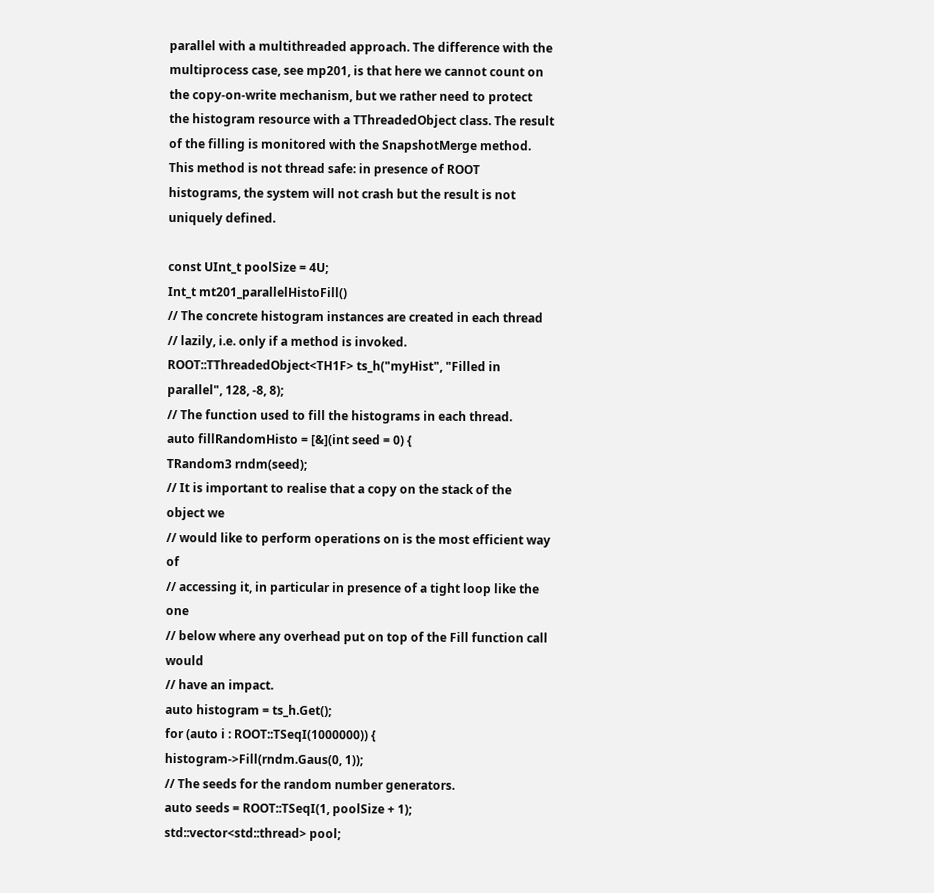parallel with a multithreaded approach. The difference with the multiprocess case, see mp201, is that here we cannot count on the copy-on-write mechanism, but we rather need to protect the histogram resource with a TThreadedObject class. The result of the filling is monitored with the SnapshotMerge method. This method is not thread safe: in presence of ROOT histograms, the system will not crash but the result is not uniquely defined.

const UInt_t poolSize = 4U;
Int_t mt201_parallelHistoFill()
// The concrete histogram instances are created in each thread
// lazily, i.e. only if a method is invoked.
ROOT::TThreadedObject<TH1F> ts_h("myHist", "Filled in parallel", 128, -8, 8);
// The function used to fill the histograms in each thread.
auto fillRandomHisto = [&](int seed = 0) {
TRandom3 rndm(seed);
// It is important to realise that a copy on the stack of the object we
// would like to perform operations on is the most efficient way of
// accessing it, in particular in presence of a tight loop like the one
// below where any overhead put on top of the Fill function call would
// have an impact.
auto histogram = ts_h.Get();
for (auto i : ROOT::TSeqI(1000000)) {
histogram->Fill(rndm.Gaus(0, 1));
// The seeds for the random number generators.
auto seeds = ROOT::TSeqI(1, poolSize + 1);
std::vector<std::thread> pool;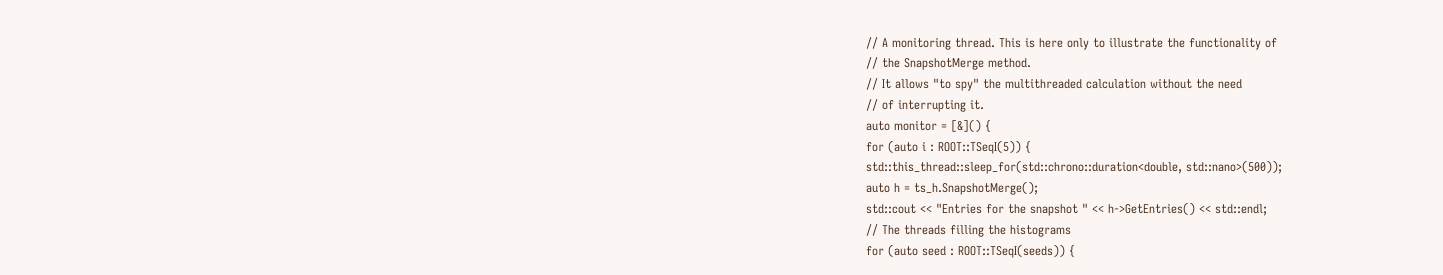// A monitoring thread. This is here only to illustrate the functionality of
// the SnapshotMerge method.
// It allows "to spy" the multithreaded calculation without the need
// of interrupting it.
auto monitor = [&]() {
for (auto i : ROOT::TSeqI(5)) {
std::this_thread::sleep_for(std::chrono::duration<double, std::nano>(500));
auto h = ts_h.SnapshotMerge();
std::cout << "Entries for the snapshot " << h->GetEntries() << std::endl;
// The threads filling the histograms
for (auto seed : ROOT::TSeqI(seeds)) {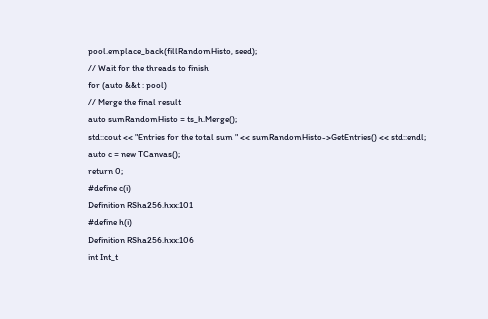pool.emplace_back(fillRandomHisto, seed);
// Wait for the threads to finish
for (auto &&t : pool)
// Merge the final result
auto sumRandomHisto = ts_h.Merge();
std::cout << "Entries for the total sum " << sumRandomHisto->GetEntries() << std::endl;
auto c = new TCanvas();
return 0;
#define c(i)
Definition RSha256.hxx:101
#define h(i)
Definition RSha256.hxx:106
int Int_t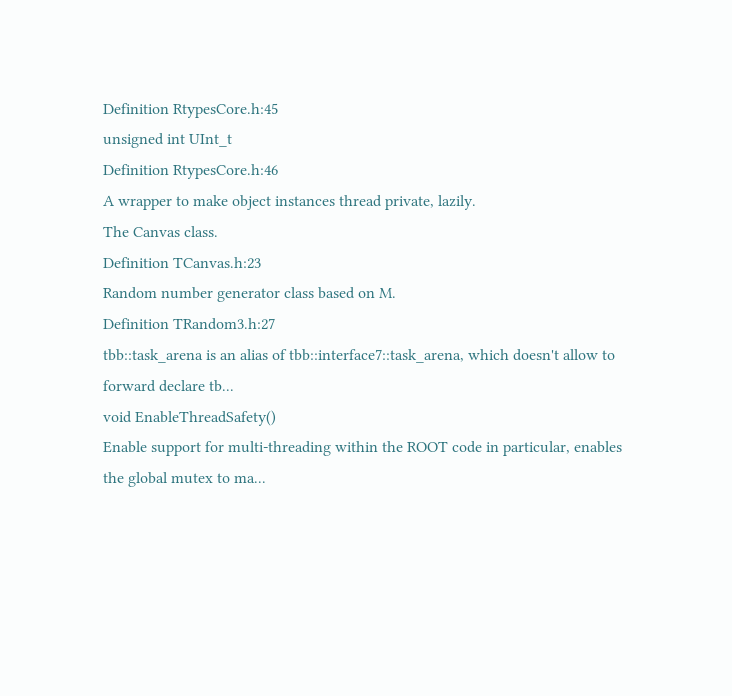Definition RtypesCore.h:45
unsigned int UInt_t
Definition RtypesCore.h:46
A wrapper to make object instances thread private, lazily.
The Canvas class.
Definition TCanvas.h:23
Random number generator class based on M.
Definition TRandom3.h:27
tbb::task_arena is an alias of tbb::interface7::task_arena, which doesn't allow to forward declare tb...
void EnableThreadSafety()
Enable support for multi-threading within the ROOT code in particular, enables the global mutex to ma...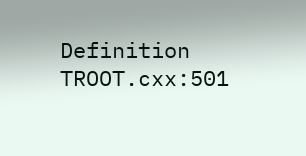Definition TROOT.cxx:501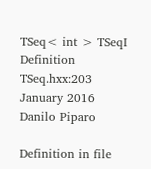TSeq< int > TSeqI
Definition TSeq.hxx:203
January 2016
Danilo Piparo

Definition in file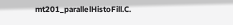mt201_parallelHistoFill.C.